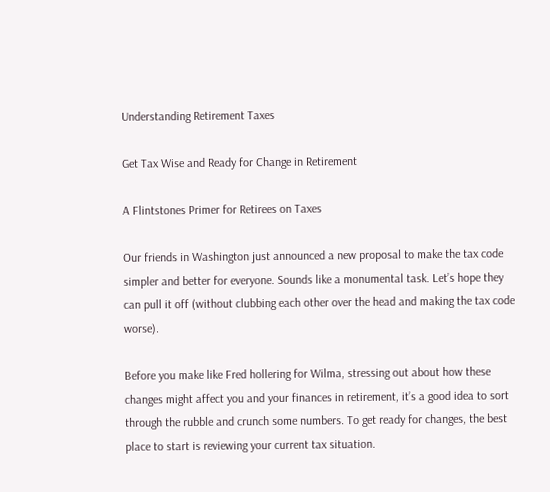Understanding Retirement Taxes

Get Tax Wise and Ready for Change in Retirement

A Flintstones Primer for Retirees on Taxes

Our friends in Washington just announced a new proposal to make the tax code simpler and better for everyone. Sounds like a monumental task. Let’s hope they can pull it off (without clubbing each other over the head and making the tax code worse).

Before you make like Fred hollering for Wilma, stressing out about how these changes might affect you and your finances in retirement, it’s a good idea to sort through the rubble and crunch some numbers. To get ready for changes, the best place to start is reviewing your current tax situation.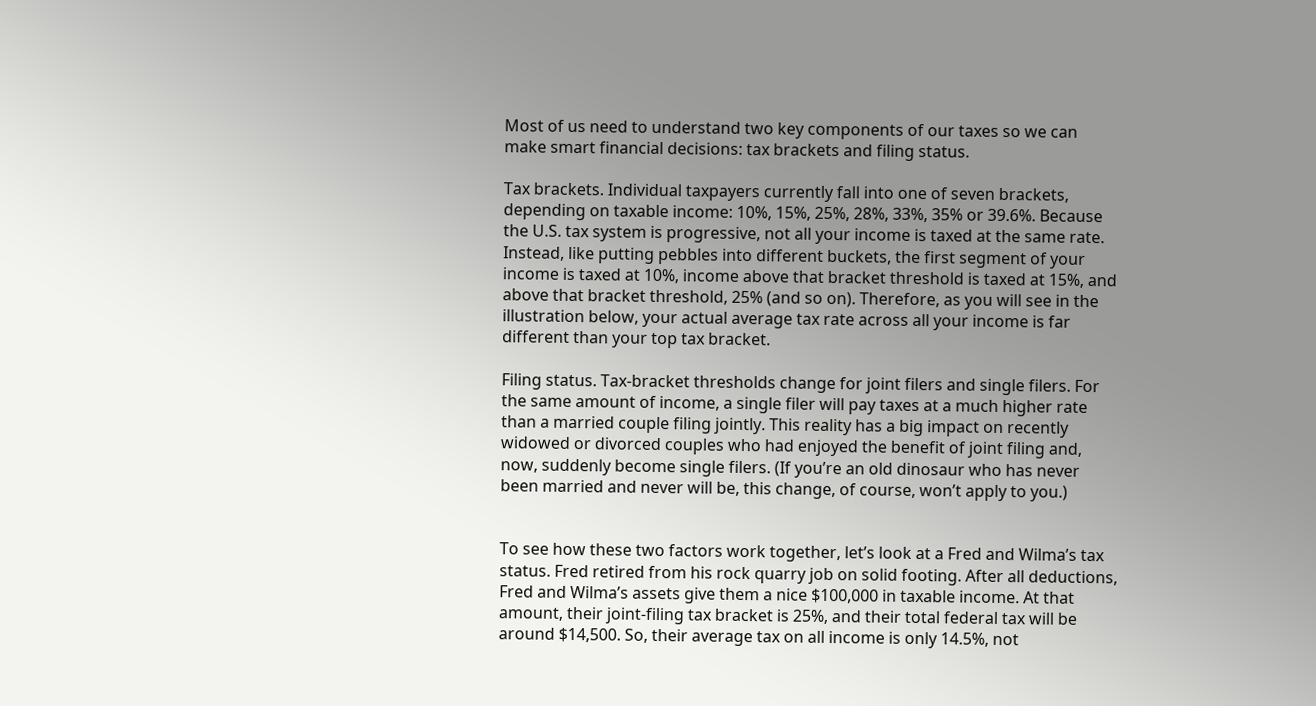Most of us need to understand two key components of our taxes so we can make smart financial decisions: tax brackets and filing status.

Tax brackets. Individual taxpayers currently fall into one of seven brackets, depending on taxable income: 10%, 15%, 25%, 28%, 33%, 35% or 39.6%. Because the U.S. tax system is progressive, not all your income is taxed at the same rate. Instead, like putting pebbles into different buckets, the first segment of your income is taxed at 10%, income above that bracket threshold is taxed at 15%, and above that bracket threshold, 25% (and so on). Therefore, as you will see in the illustration below, your actual average tax rate across all your income is far different than your top tax bracket.

Filing status. Tax-bracket thresholds change for joint filers and single filers. For the same amount of income, a single filer will pay taxes at a much higher rate than a married couple filing jointly. This reality has a big impact on recently widowed or divorced couples who had enjoyed the benefit of joint filing and, now, suddenly become single filers. (If you’re an old dinosaur who has never been married and never will be, this change, of course, won’t apply to you.)


To see how these two factors work together, let’s look at a Fred and Wilma’s tax status. Fred retired from his rock quarry job on solid footing. After all deductions, Fred and Wilma’s assets give them a nice $100,000 in taxable income. At that amount, their joint-filing tax bracket is 25%, and their total federal tax will be around $14,500. So, their average tax on all income is only 14.5%, not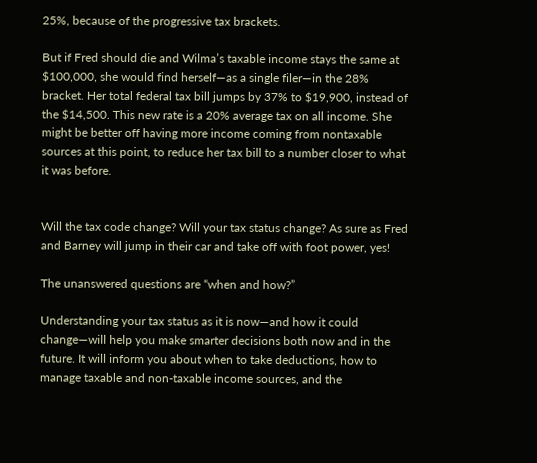25%, because of the progressive tax brackets.

But if Fred should die and Wilma’s taxable income stays the same at $100,000, she would find herself—as a single filer—in the 28% bracket. Her total federal tax bill jumps by 37% to $19,900, instead of the $14,500. This new rate is a 20% average tax on all income. She might be better off having more income coming from nontaxable sources at this point, to reduce her tax bill to a number closer to what it was before.


Will the tax code change? Will your tax status change? As sure as Fred and Barney will jump in their car and take off with foot power, yes!

The unanswered questions are “when and how?”

Understanding your tax status as it is now—and how it could change—will help you make smarter decisions both now and in the future. It will inform you about when to take deductions, how to manage taxable and non-taxable income sources, and the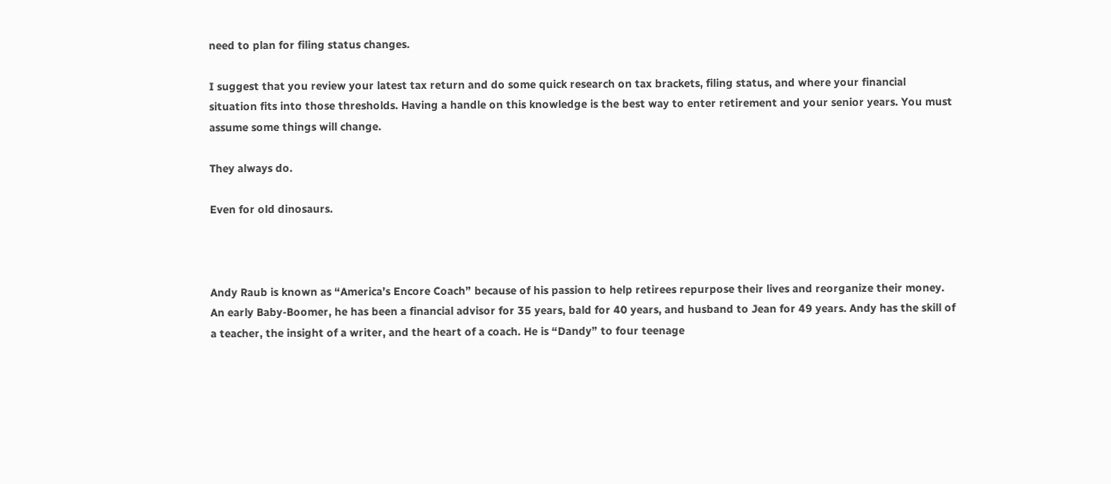need to plan for filing status changes.

I suggest that you review your latest tax return and do some quick research on tax brackets, filing status, and where your financial situation fits into those thresholds. Having a handle on this knowledge is the best way to enter retirement and your senior years. You must assume some things will change.

They always do.

Even for old dinosaurs.



Andy Raub is known as “America’s Encore Coach” because of his passion to help retirees repurpose their lives and reorganize their money. An early Baby-Boomer, he has been a financial advisor for 35 years, bald for 40 years, and husband to Jean for 49 years. Andy has the skill of a teacher, the insight of a writer, and the heart of a coach. He is “Dandy” to four teenage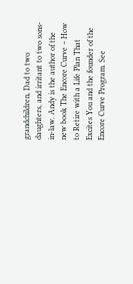grandchildren, Dad to two daughters, and irritant to two sons-in-law. Andy is the author of the new book The Encore Curve – How to Retire with a Life Plan That Excites You and the founder of the Encore Curve Program. See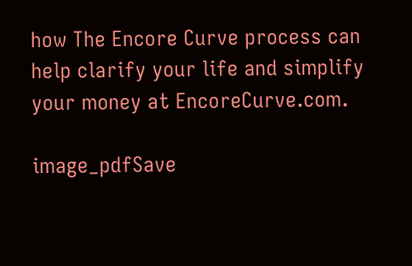how The Encore Curve process can help clarify your life and simplify your money at EncoreCurve.com.

image_pdfSave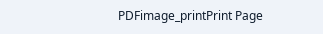PDFimage_printPrint Page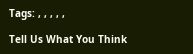Tags: , , , , ,

Tell Us What You Think